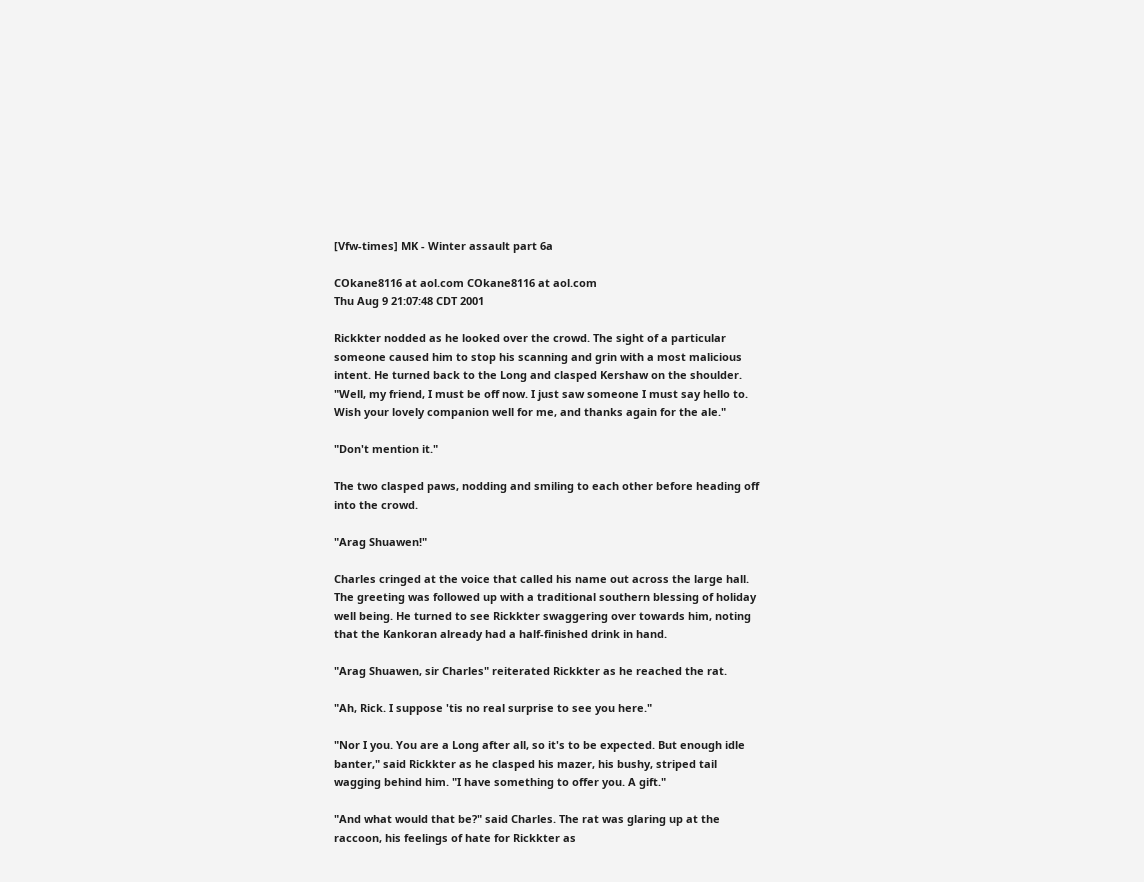[Vfw-times] MK - Winter assault part 6a

COkane8116 at aol.com COkane8116 at aol.com
Thu Aug 9 21:07:48 CDT 2001

Rickkter nodded as he looked over the crowd. The sight of a particular
someone caused him to stop his scanning and grin with a most malicious
intent. He turned back to the Long and clasped Kershaw on the shoulder.
"Well, my friend, I must be off now. I just saw someone I must say hello to.
Wish your lovely companion well for me, and thanks again for the ale."

"Don't mention it."

The two clasped paws, nodding and smiling to each other before heading off
into the crowd.

"Arag Shuawen!"

Charles cringed at the voice that called his name out across the large hall.
The greeting was followed up with a traditional southern blessing of holiday
well being. He turned to see Rickkter swaggering over towards him, noting
that the Kankoran already had a half-finished drink in hand.

"Arag Shuawen, sir Charles" reiterated Rickkter as he reached the rat.

"Ah, Rick. I suppose 'tis no real surprise to see you here."

"Nor I you. You are a Long after all, so it's to be expected. But enough idle
banter," said Rickkter as he clasped his mazer, his bushy, striped tail
wagging behind him. "I have something to offer you. A gift."

"And what would that be?" said Charles. The rat was glaring up at the
raccoon, his feelings of hate for Rickkter as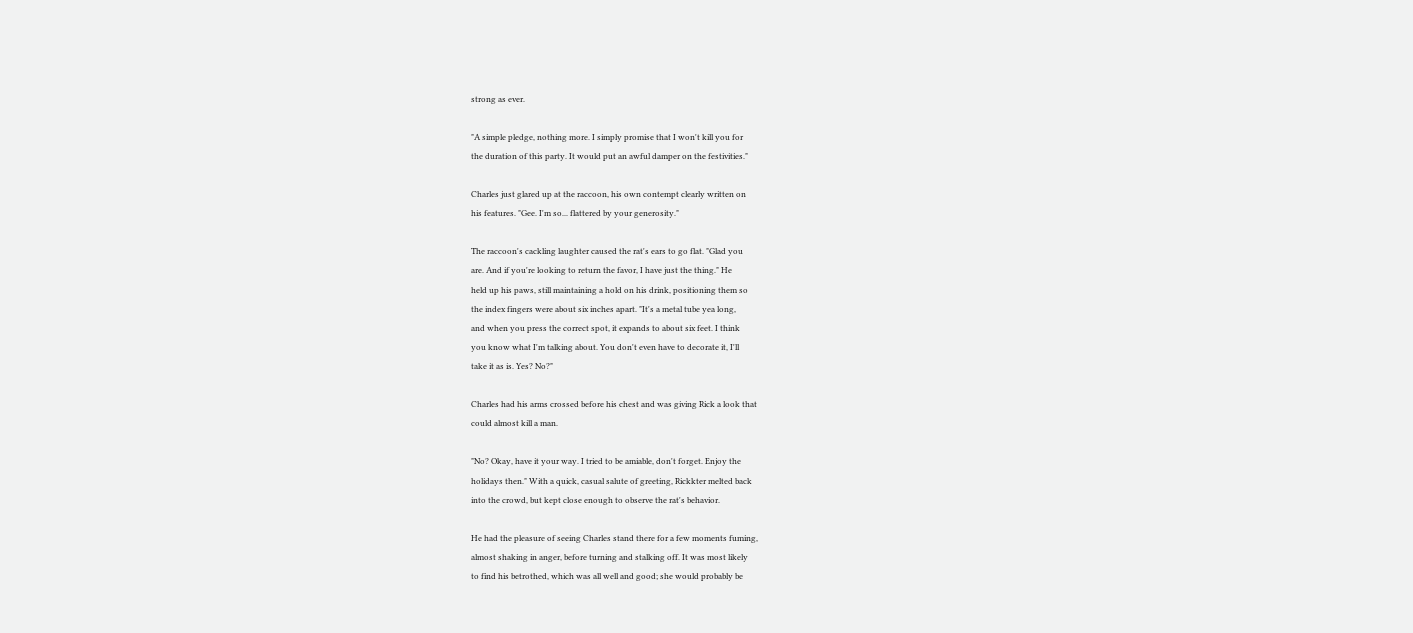strong as ever.

"A simple pledge, nothing more. I simply promise that I won't kill you for
the duration of this party. It would put an awful damper on the festivities."

Charles just glared up at the raccoon, his own contempt clearly written on
his features. "Gee. I'm so... flattered by your generosity."

The raccoon's cackling laughter caused the rat's ears to go flat. "Glad you
are. And if you're looking to return the favor, I have just the thing." He
held up his paws, still maintaining a hold on his drink, positioning them so
the index fingers were about six inches apart. "It's a metal tube yea long,
and when you press the correct spot, it expands to about six feet. I think
you know what I'm talking about. You don't even have to decorate it, I'll
take it as is. Yes? No?"

Charles had his arms crossed before his chest and was giving Rick a look that
could almost kill a man.

"No? Okay, have it your way. I tried to be amiable, don't forget. Enjoy the
holidays then." With a quick, casual salute of greeting, Rickkter melted back
into the crowd, but kept close enough to observe the rat's behavior.

He had the pleasure of seeing Charles stand there for a few moments fuming,
almost shaking in anger, before turning and stalking off. It was most likely
to find his betrothed, which was all well and good; she would probably be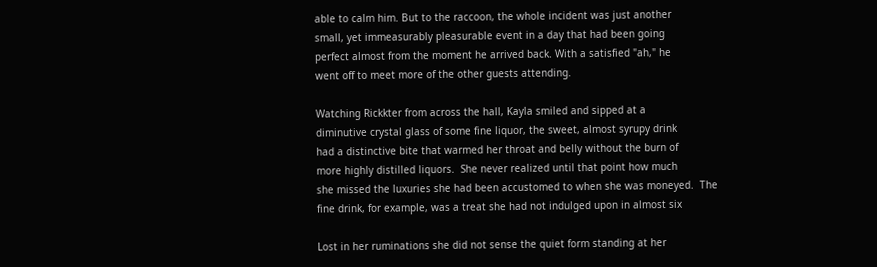able to calm him. But to the raccoon, the whole incident was just another
small, yet immeasurably pleasurable event in a day that had been going
perfect almost from the moment he arrived back. With a satisfied "ah," he
went off to meet more of the other guests attending.

Watching Rickkter from across the hall, Kayla smiled and sipped at a
diminutive crystal glass of some fine liquor, the sweet, almost syrupy drink
had a distinctive bite that warmed her throat and belly without the burn of
more highly distilled liquors.  She never realized until that point how much
she missed the luxuries she had been accustomed to when she was moneyed.  The
fine drink, for example, was a treat she had not indulged upon in almost six

Lost in her ruminations she did not sense the quiet form standing at her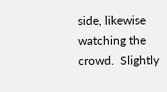side, likewise watching the crowd.  Slightly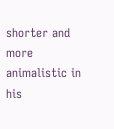shorter and more animalistic in
his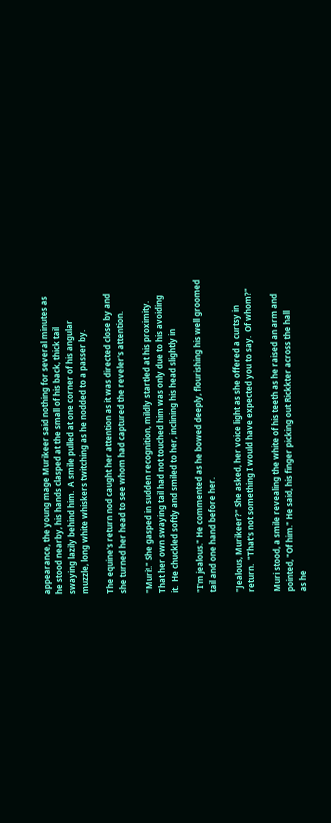appearance, the young mage Murikeer said nothing for several minutes as
he stood nearby, his hands clasped at the small of his back, thick tail
swaying lazily behind him.  A smile pulled at one corner of his angular
muzzle, long white whiskers twitching as he nodded to a passer by.

The equine's return nod caught her attention as it was directed close by and
she turned her head to see whom had captured the reveler's attention.

"Muri!." She gasped in sudden recognition, mildly startled at his proximity.
That her own swaying tail had not touched him was only due to his avoiding
it.  He chuckled softly and smiled to her, inclining his head slightly in

"I'm jealous." He commented as he bowed deeply, flourishing his well groomed
tail and one hand before her.

"Jealous, Murikeer?" She asked, her voice light as she offered a curtsy in
return.  "That's not something I would have expected you to say.  Of whom?"

Muri stood, a smile revealing the white of his teeth as he raised an arm and
pointed, "Of him." He said, his finger picking out Rickkter across the hall
as he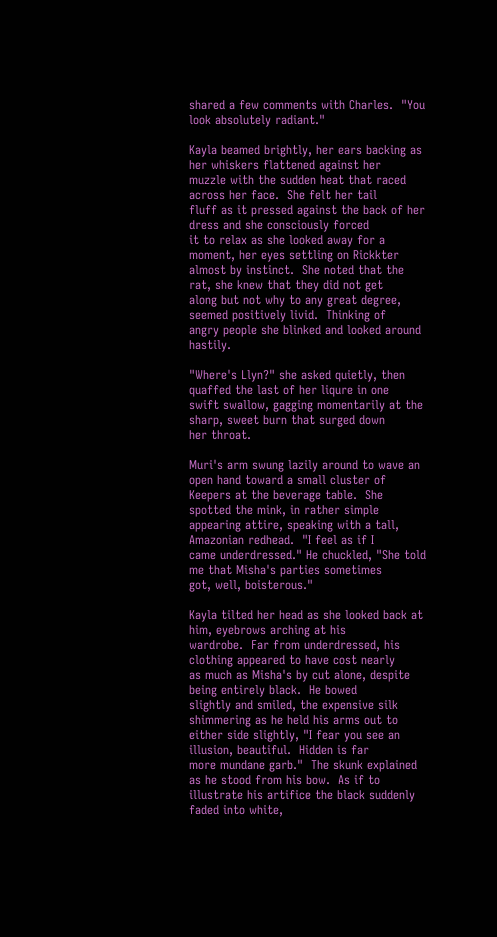shared a few comments with Charles.  "You look absolutely radiant."

Kayla beamed brightly, her ears backing as her whiskers flattened against her
muzzle with the sudden heat that raced across her face.  She felt her tail
fluff as it pressed against the back of her dress and she consciously forced
it to relax as she looked away for a moment, her eyes settling on Rickkter
almost by instinct.  She noted that the rat, she knew that they did not get
along but not why to any great degree, seemed positively livid.  Thinking of
angry people she blinked and looked around hastily.

"Where's Llyn?" she asked quietly, then quaffed the last of her liqure in one
swift swallow, gagging momentarily at the sharp, sweet burn that surged down
her throat.

Muri's arm swung lazily around to wave an open hand toward a small cluster of
Keepers at the beverage table.  She spotted the mink, in rather simple
appearing attire, speaking with a tall, Amazonian redhead.  "I feel as if I
came underdressed." He chuckled, "She told me that Misha's parties sometimes
got, well, boisterous."

Kayla tilted her head as she looked back at him, eyebrows arching at his
wardrobe.  Far from underdressed, his clothing appeared to have cost nearly
as much as Misha's by cut alone, despite being entirely black.  He bowed
slightly and smiled, the expensive silk shimmering as he held his arms out to
either side slightly, "I fear you see an illusion, beautiful.  Hidden is far
more mundane garb."  The skunk explained as he stood from his bow.  As if to
illustrate his artifice the black suddenly faded into white,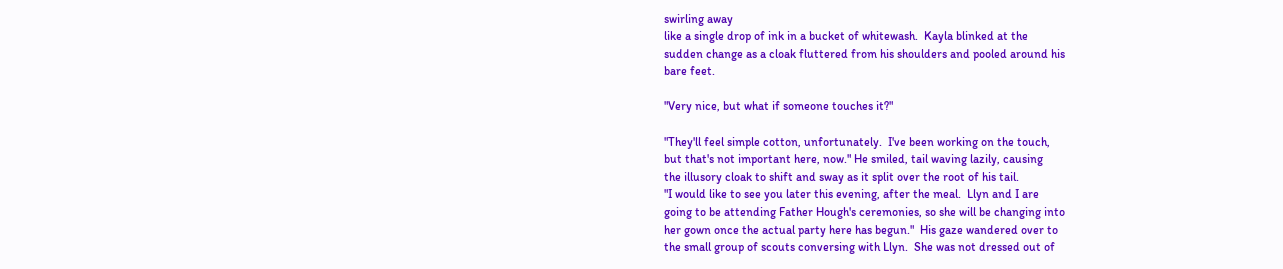swirling away
like a single drop of ink in a bucket of whitewash.  Kayla blinked at the
sudden change as a cloak fluttered from his shoulders and pooled around his
bare feet.

"Very nice, but what if someone touches it?"

"They'll feel simple cotton, unfortunately.  I've been working on the touch,
but that's not important here, now." He smiled, tail waving lazily, causing
the illusory cloak to shift and sway as it split over the root of his tail.
"I would like to see you later this evening, after the meal.  Llyn and I are
going to be attending Father Hough's ceremonies, so she will be changing into
her gown once the actual party here has begun."  His gaze wandered over to
the small group of scouts conversing with Llyn.  She was not dressed out of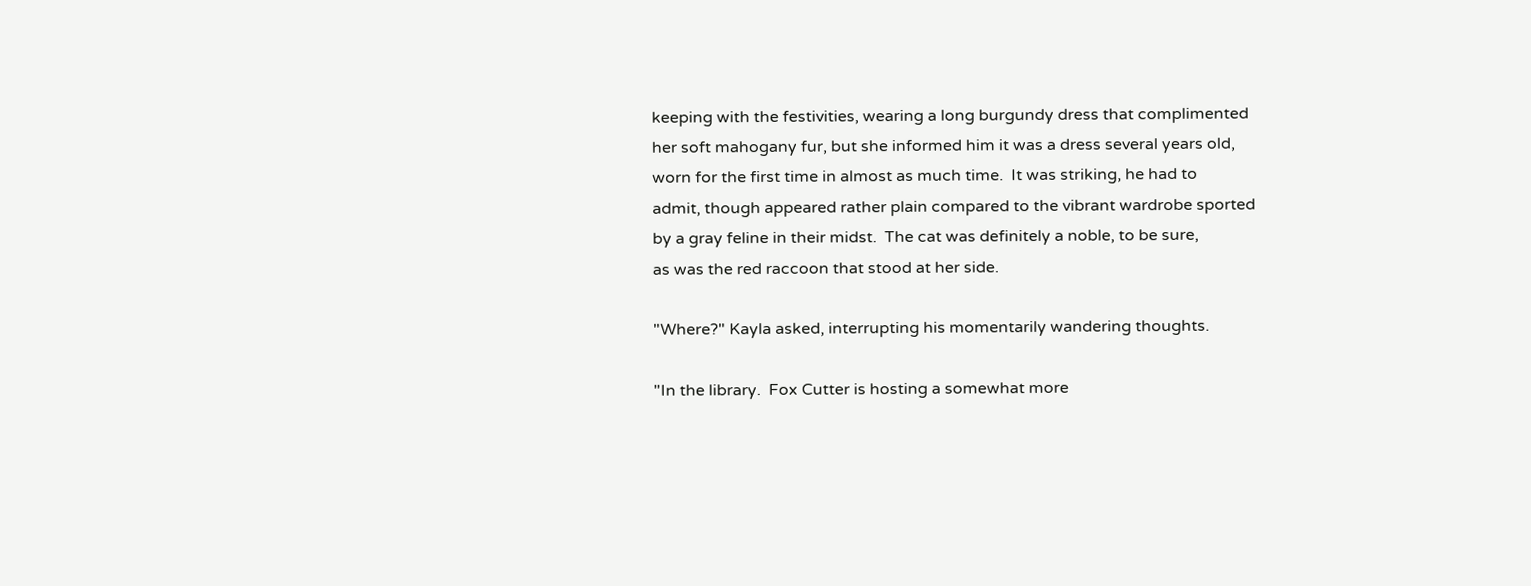keeping with the festivities, wearing a long burgundy dress that complimented
her soft mahogany fur, but she informed him it was a dress several years old,
worn for the first time in almost as much time.  It was striking, he had to
admit, though appeared rather plain compared to the vibrant wardrobe sported
by a gray feline in their midst.  The cat was definitely a noble, to be sure,
as was the red raccoon that stood at her side.

"Where?" Kayla asked, interrupting his momentarily wandering thoughts.

"In the library.  Fox Cutter is hosting a somewhat more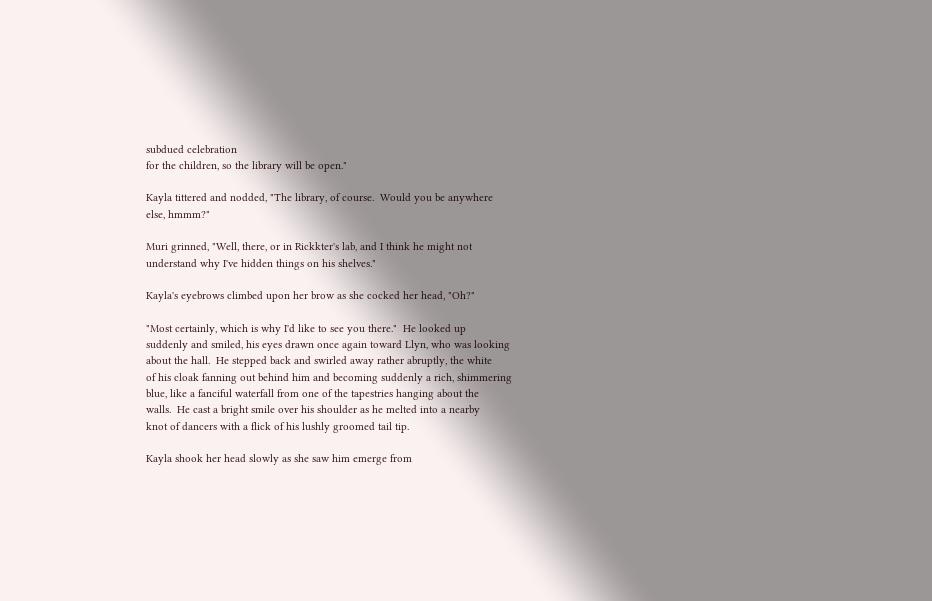subdued celebration
for the children, so the library will be open."

Kayla tittered and nodded, "The library, of course.  Would you be anywhere
else, hmmm?"

Muri grinned, "Well, there, or in Rickkter's lab, and I think he might not
understand why I've hidden things on his shelves."

Kayla's eyebrows climbed upon her brow as she cocked her head, "Oh?"

"Most certainly, which is why I'd like to see you there."  He looked up
suddenly and smiled, his eyes drawn once again toward Llyn, who was looking
about the hall.  He stepped back and swirled away rather abruptly, the white
of his cloak fanning out behind him and becoming suddenly a rich, shimmering
blue, like a fanciful waterfall from one of the tapestries hanging about the
walls.  He cast a bright smile over his shoulder as he melted into a nearby
knot of dancers with a flick of his lushly groomed tail tip.

Kayla shook her head slowly as she saw him emerge from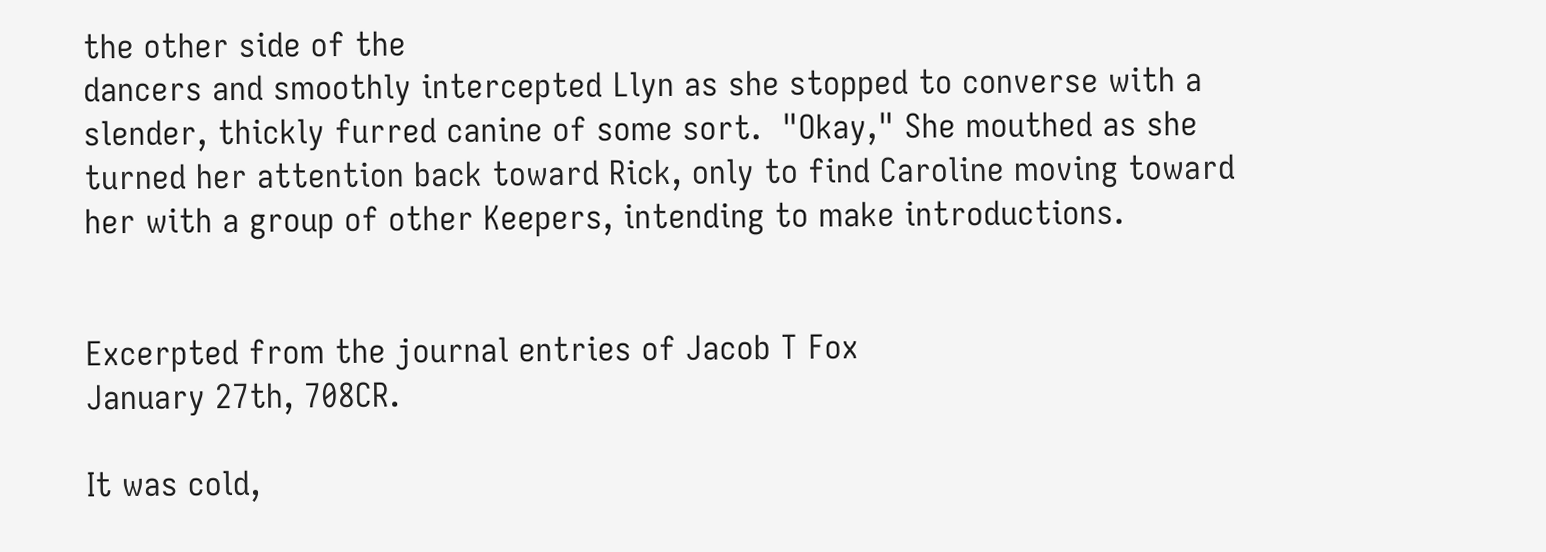the other side of the
dancers and smoothly intercepted Llyn as she stopped to converse with a
slender, thickly furred canine of some sort.  "Okay," She mouthed as she
turned her attention back toward Rick, only to find Caroline moving toward
her with a group of other Keepers, intending to make introductions.


Excerpted from the journal entries of Jacob T Fox
January 27th, 708CR.

It was cold,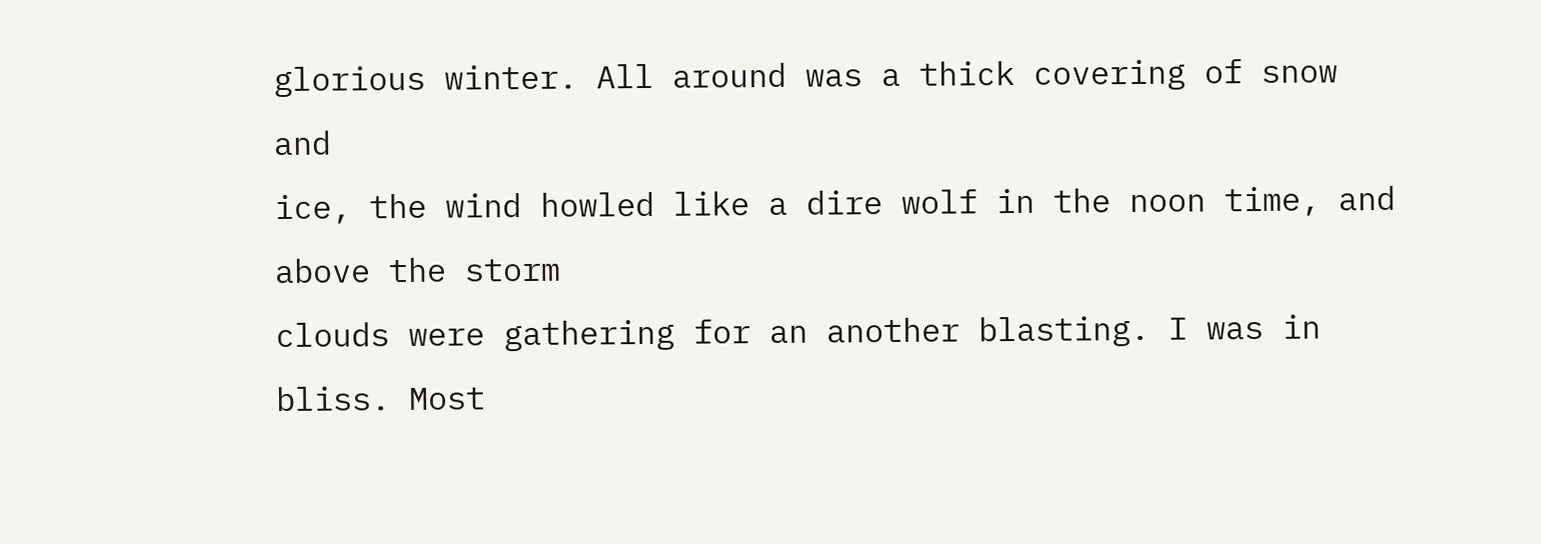glorious winter. All around was a thick covering of snow and
ice, the wind howled like a dire wolf in the noon time, and above the storm
clouds were gathering for an another blasting. I was in bliss. Most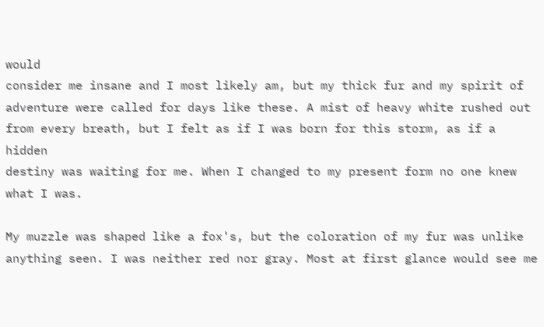would
consider me insane and I most likely am, but my thick fur and my spirit of
adventure were called for days like these. A mist of heavy white rushed out
from every breath, but I felt as if I was born for this storm, as if a hidden
destiny was waiting for me. When I changed to my present form no one knew
what I was.

My muzzle was shaped like a fox's, but the coloration of my fur was unlike
anything seen. I was neither red nor gray. Most at first glance would see me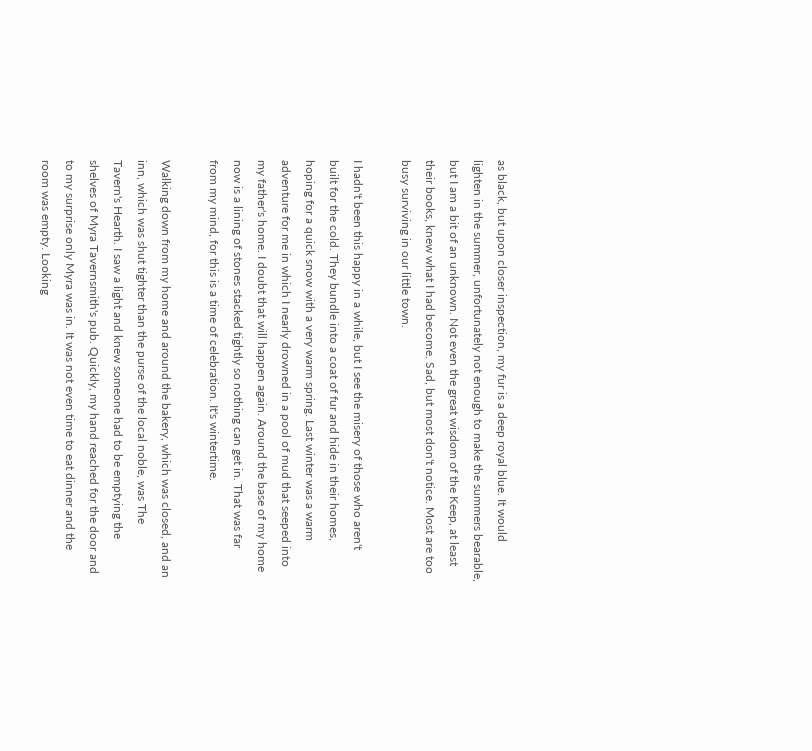as black, but upon closer inspection, my fur is a deep royal blue. It would
lighten in the summer, unfortunately not enough to make the summers bearable,
but I am a bit of an unknown. Not even the great wisdom of the Keep, at least
their books, knew what I had become. Sad, but most don't notice. Most are too
busy surviving in our little town.

I hadn't been this happy in a while, but I see the misery of those who aren't
built for the cold. They bundle into a coat of fur and hide in their homes,
hoping for a quick snow with a very warm spring. Last winter was a warm
adventure for me in which I nearly drowned in a pool of mud that seeped into
my father's home. I doubt that will happen again. Around the base of my home
now is a lining of stones stacked tightly so nothing can get in. That was far
from my mind, for this is a time of celebration. It's wintertime.

Walking down from my home and around the bakery, which was closed, and an
inn, which was shut tighter than the purse of the local noble, was The
Tavern's Hearth. I saw a light and knew someone had to be emptying the
shelves of Myra Tavernsmith's pub. Quickly, my hand reached for the door and
to my surprise only Myra was in. It was not even time to eat dinner and the
room was empty. Looking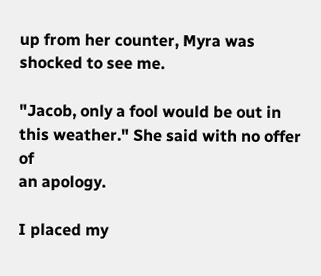up from her counter, Myra was shocked to see me.

"Jacob, only a fool would be out in this weather." She said with no offer of
an apology.

I placed my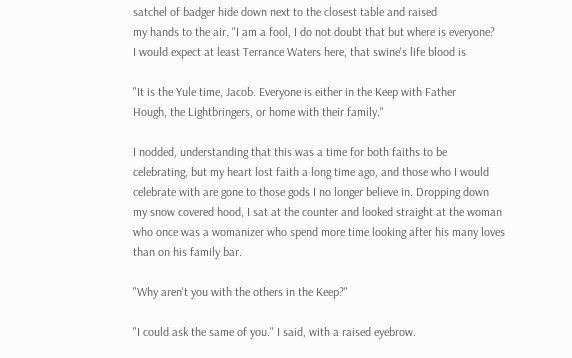satchel of badger hide down next to the closest table and raised
my hands to the air. "I am a fool, I do not doubt that but where is everyone?
I would expect at least Terrance Waters here, that swine's life blood is

"It is the Yule time, Jacob. Everyone is either in the Keep with Father
Hough, the Lightbringers, or home with their family."

I nodded, understanding that this was a time for both faiths to be
celebrating, but my heart lost faith a long time ago, and those who I would
celebrate with are gone to those gods I no longer believe in. Dropping down
my snow covered hood, I sat at the counter and looked straight at the woman
who once was a womanizer who spend more time looking after his many loves
than on his family bar.

"Why aren't you with the others in the Keep?"

"I could ask the same of you." I said, with a raised eyebrow.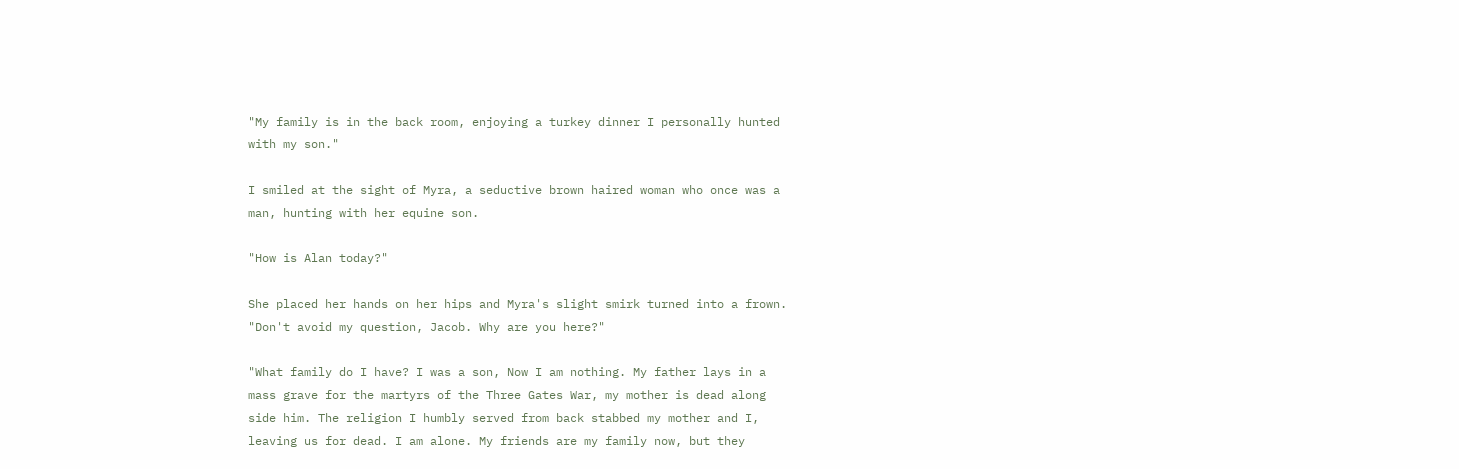"My family is in the back room, enjoying a turkey dinner I personally hunted
with my son."

I smiled at the sight of Myra, a seductive brown haired woman who once was a
man, hunting with her equine son.

"How is Alan today?"

She placed her hands on her hips and Myra's slight smirk turned into a frown.
"Don't avoid my question, Jacob. Why are you here?"

"What family do I have? I was a son, Now I am nothing. My father lays in a
mass grave for the martyrs of the Three Gates War, my mother is dead along
side him. The religion I humbly served from back stabbed my mother and I,
leaving us for dead. I am alone. My friends are my family now, but they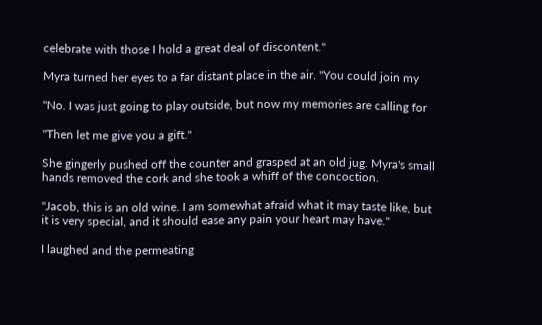celebrate with those I hold a great deal of discontent."

Myra turned her eyes to a far distant place in the air. "You could join my

"No. I was just going to play outside, but now my memories are calling for

"Then let me give you a gift."

She gingerly pushed off the counter and grasped at an old jug. Myra's small
hands removed the cork and she took a whiff of the concoction.

"Jacob, this is an old wine. I am somewhat afraid what it may taste like, but
it is very special, and it should ease any pain your heart may have."

I laughed and the permeating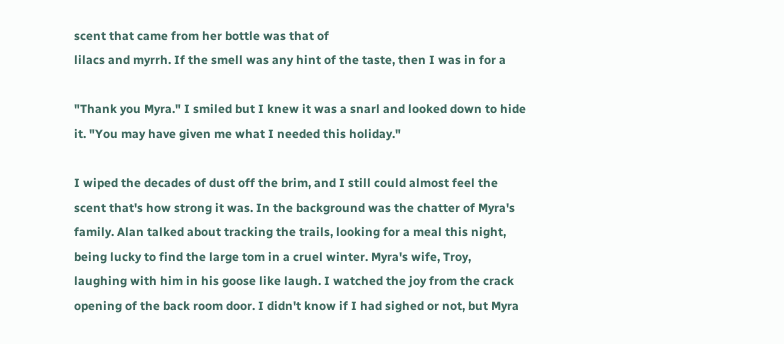scent that came from her bottle was that of
lilacs and myrrh. If the smell was any hint of the taste, then I was in for a

"Thank you Myra." I smiled but I knew it was a snarl and looked down to hide
it. "You may have given me what I needed this holiday."

I wiped the decades of dust off the brim, and I still could almost feel the
scent that's how strong it was. In the background was the chatter of Myra's
family. Alan talked about tracking the trails, looking for a meal this night,
being lucky to find the large tom in a cruel winter. Myra's wife, Troy,
laughing with him in his goose like laugh. I watched the joy from the crack
opening of the back room door. I didn't know if I had sighed or not, but Myra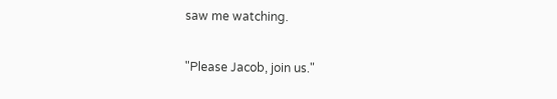saw me watching.

"Please Jacob, join us."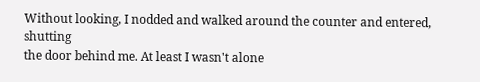Without looking, I nodded and walked around the counter and entered, shutting
the door behind me. At least I wasn't alone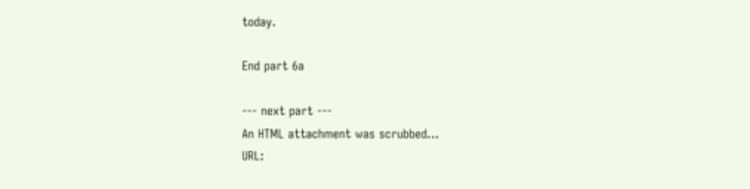today.

End part 6a

--- next part ---
An HTML attachment was scrubbed...
URL: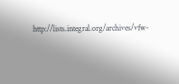http://lists.integral.org/archives/vfw-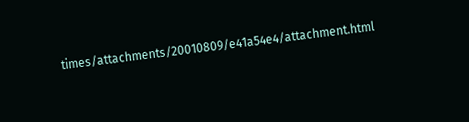times/attachments/20010809/e41a54e4/attachment.html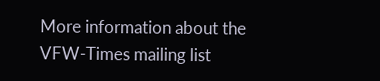More information about the VFW-Times mailing list